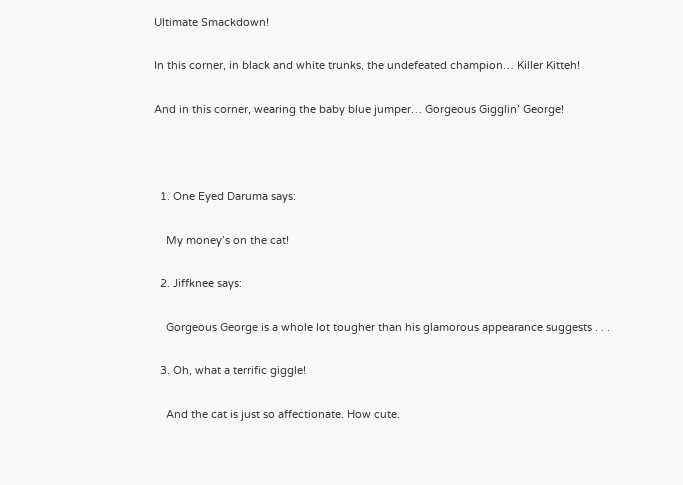Ultimate Smackdown!

In this corner, in black and white trunks, the undefeated champion… Killer Kitteh!

And in this corner, wearing the baby blue jumper… Gorgeous Gigglin’ George!



  1. One Eyed Daruma says:

    My money’s on the cat!

  2. Jiffknee says:

    Gorgeous George is a whole lot tougher than his glamorous appearance suggests . . .

  3. Oh, what a terrific giggle!

    And the cat is just so affectionate. How cute.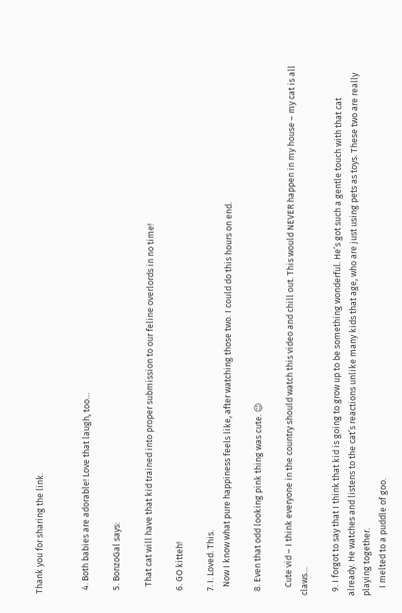Thank you for sharing the link.


  4. Both babies are adorable! Love that laugh, too…

  5. BonzoGal says:

    That cat will have that kid trained into proper submission to our feline overlords in no time!

  6. GO kitteh!

  7. I. Loved. This.
    Now I know what pure happiness feels like, after watching those two. I could do this hours on end.

  8. Even that odd looking pink thing was cute. 😉

    Cute vid – I think everyone in the country should watch this video and chill out. This would NEVER happen in my house – my cat is all claws…

  9. I forgot to say that I think that kid is going to grow up to be something wonderful. He’s got such a gentle touch with that cat already. He watches and listens to the cat’s reactions unlike many kids that age, who are just using pets as toys. These two are really playing together.
    I melted to a puddle of goo.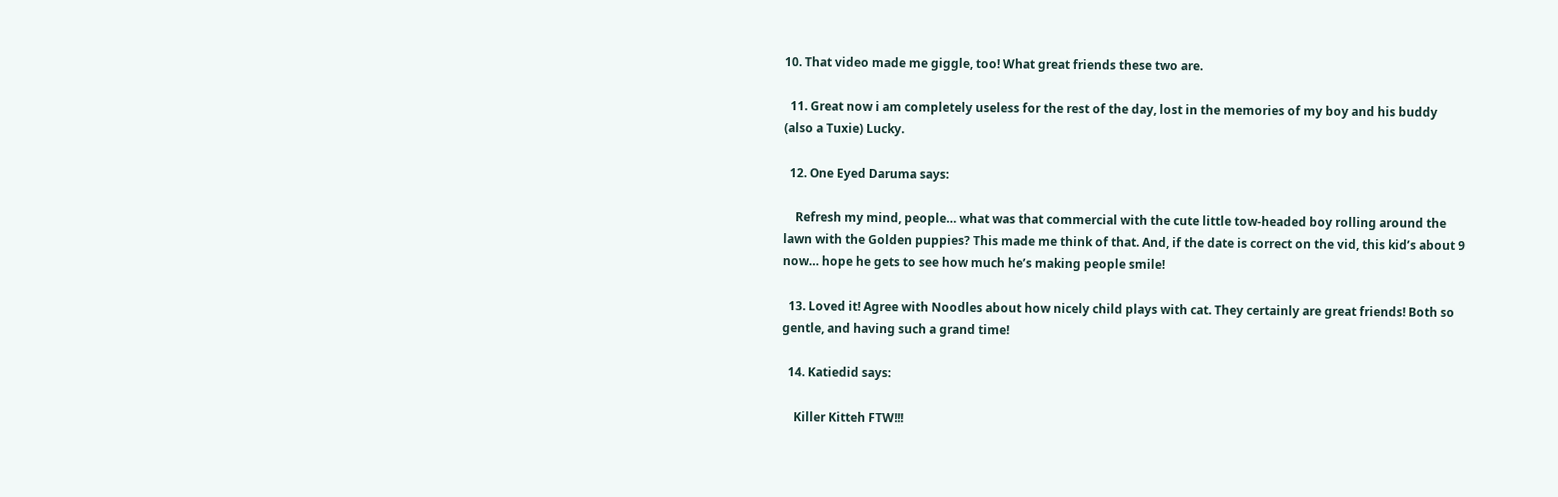10. That video made me giggle, too! What great friends these two are.

  11. Great now i am completely useless for the rest of the day, lost in the memories of my boy and his buddy (also a Tuxie) Lucky.

  12. One Eyed Daruma says:

    Refresh my mind, people… what was that commercial with the cute little tow-headed boy rolling around the lawn with the Golden puppies? This made me think of that. And, if the date is correct on the vid, this kid’s about 9 now… hope he gets to see how much he’s making people smile!

  13. Loved it! Agree with Noodles about how nicely child plays with cat. They certainly are great friends! Both so gentle, and having such a grand time!

  14. Katiedid says:

    Killer Kitteh FTW!!!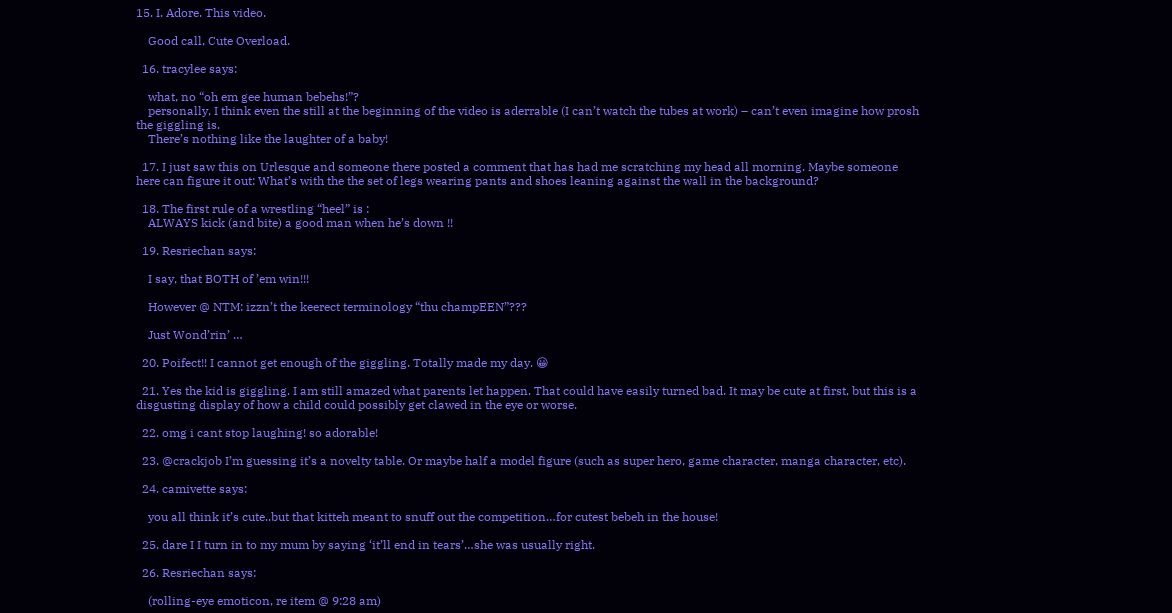15. I. Adore. This video.

    Good call, Cute Overload.

  16. tracylee says:

    what, no “oh em gee human bebehs!”?
    personally, I think even the still at the beginning of the video is aderrable (I can’t watch the tubes at work) – can’t even imagine how prosh the giggling is.
    There’s nothing like the laughter of a baby!

  17. I just saw this on Urlesque and someone there posted a comment that has had me scratching my head all morning. Maybe someone here can figure it out: What’s with the the set of legs wearing pants and shoes leaning against the wall in the background?

  18. The first rule of a wrestling “heel” is :
    ALWAYS kick (and bite) a good man when he’s down !!

  19. Resriechan says:

    I say, that BOTH of ’em win!!!

    However @ NTM: izzn’t the keerect terminology “thu champEEN”???

    Just Wond’rin’ …

  20. Poifect!! I cannot get enough of the giggling. Totally made my day. 😀

  21. Yes the kid is giggling. I am still amazed what parents let happen. That could have easily turned bad. It may be cute at first, but this is a disgusting display of how a child could possibly get clawed in the eye or worse.

  22. omg i cant stop laughing! so adorable!

  23. @crackjob I’m guessing it’s a novelty table. Or maybe half a model figure (such as super hero, game character, manga character, etc).

  24. camivette says:

    you all think it’s cute..but that kitteh meant to snuff out the competition…for cutest bebeh in the house!

  25. dare I I turn in to my mum by saying ‘it’ll end in tears’…she was usually right.

  26. Resriechan says:

    (rolling-eye emoticon, re item @ 9:28 am)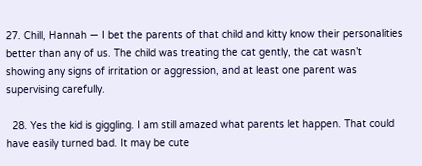27. Chill, Hannah — I bet the parents of that child and kitty know their personalities better than any of us. The child was treating the cat gently, the cat wasn’t showing any signs of irritation or aggression, and at least one parent was supervising carefully.

  28. Yes the kid is giggling. I am still amazed what parents let happen. That could have easily turned bad. It may be cute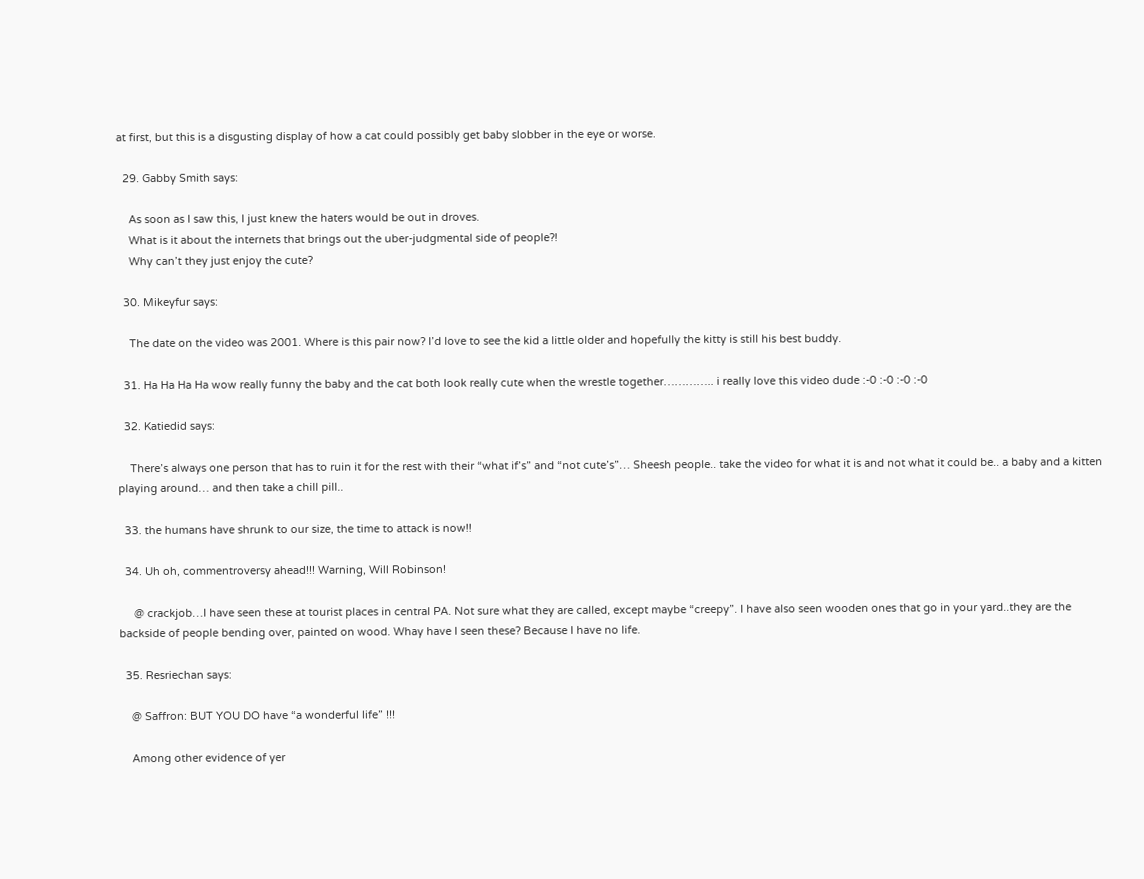at first, but this is a disgusting display of how a cat could possibly get baby slobber in the eye or worse.

  29. Gabby Smith says:

    As soon as I saw this, I just knew the haters would be out in droves.
    What is it about the internets that brings out the uber-judgmental side of people?!
    Why can’t they just enjoy the cute?

  30. Mikeyfur says:

    The date on the video was 2001. Where is this pair now? I’d love to see the kid a little older and hopefully the kitty is still his best buddy.

  31. Ha Ha Ha Ha wow really funny the baby and the cat both look really cute when the wrestle together………….. i really love this video dude :-0 :-0 :-0 :-0

  32. Katiedid says:

    There’s always one person that has to ruin it for the rest with their “what if’s” and “not cute’s”… Sheesh people.. take the video for what it is and not what it could be.. a baby and a kitten playing around… and then take a chill pill..

  33. the humans have shrunk to our size, the time to attack is now!!

  34. Uh oh, commentroversy ahead!!! Warning, Will Robinson!

     @ crackjob…I have seen these at tourist places in central PA. Not sure what they are called, except maybe “creepy”. I have also seen wooden ones that go in your yard..they are the backside of people bending over, painted on wood. Whay have I seen these? Because I have no life.

  35. Resriechan says:

    @ Saffron: BUT YOU DO have “a wonderful life” !!!

    Among other evidence of yer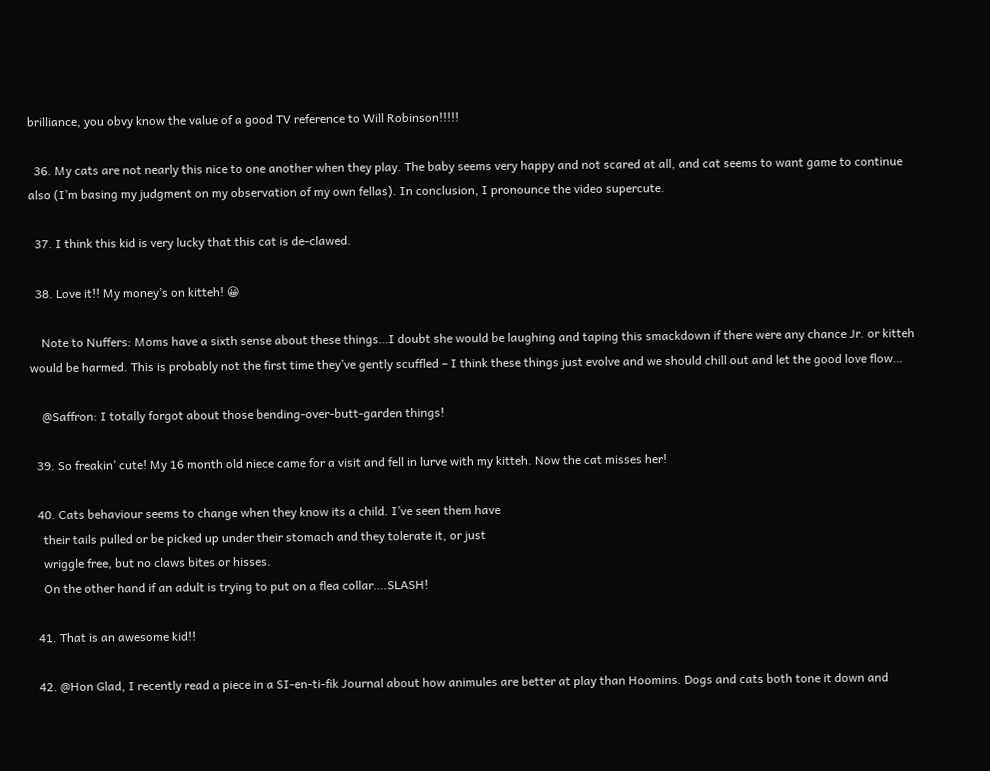brilliance, you obvy know the value of a good TV reference to Will Robinson!!!!!

  36. My cats are not nearly this nice to one another when they play. The baby seems very happy and not scared at all, and cat seems to want game to continue also (I’m basing my judgment on my observation of my own fellas). In conclusion, I pronounce the video supercute.

  37. I think this kid is very lucky that this cat is de-clawed.

  38. Love it!! My money’s on kitteh! 😀

    Note to Nuffers: Moms have a sixth sense about these things…I doubt she would be laughing and taping this smackdown if there were any chance Jr. or kitteh would be harmed. This is probably not the first time they’ve gently scuffled – I think these things just evolve and we should chill out and let the good love flow…

    @Saffron: I totally forgot about those bending-over-butt-garden things!

  39. So freakin’ cute! My 16 month old niece came for a visit and fell in lurve with my kitteh. Now the cat misses her!

  40. Cats behaviour seems to change when they know its a child. I’ve seen them have
    their tails pulled or be picked up under their stomach and they tolerate it, or just
    wriggle free, but no claws bites or hisses.
    On the other hand if an adult is trying to put on a flea collar….SLASH!

  41. That is an awesome kid!!

  42. @Hon Glad, I recently read a piece in a SI-en-ti-fik Journal about how animules are better at play than Hoomins. Dogs and cats both tone it down and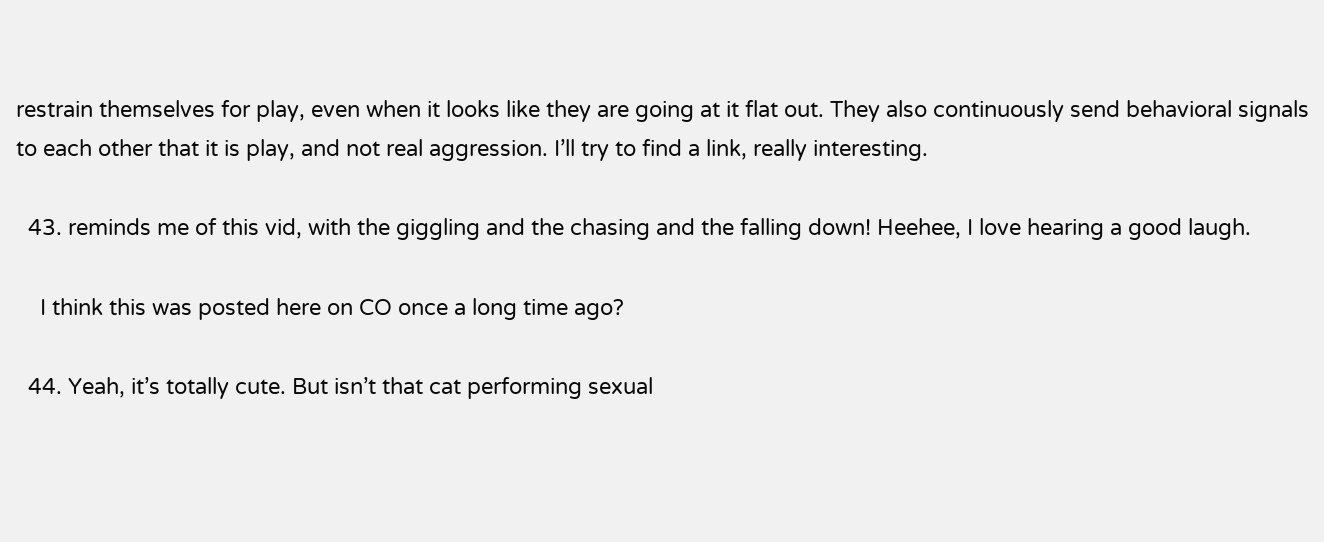restrain themselves for play, even when it looks like they are going at it flat out. They also continuously send behavioral signals to each other that it is play, and not real aggression. I’ll try to find a link, really interesting.

  43. reminds me of this vid, with the giggling and the chasing and the falling down! Heehee, I love hearing a good laugh.

    I think this was posted here on CO once a long time ago?

  44. Yeah, it’s totally cute. But isn’t that cat performing sexual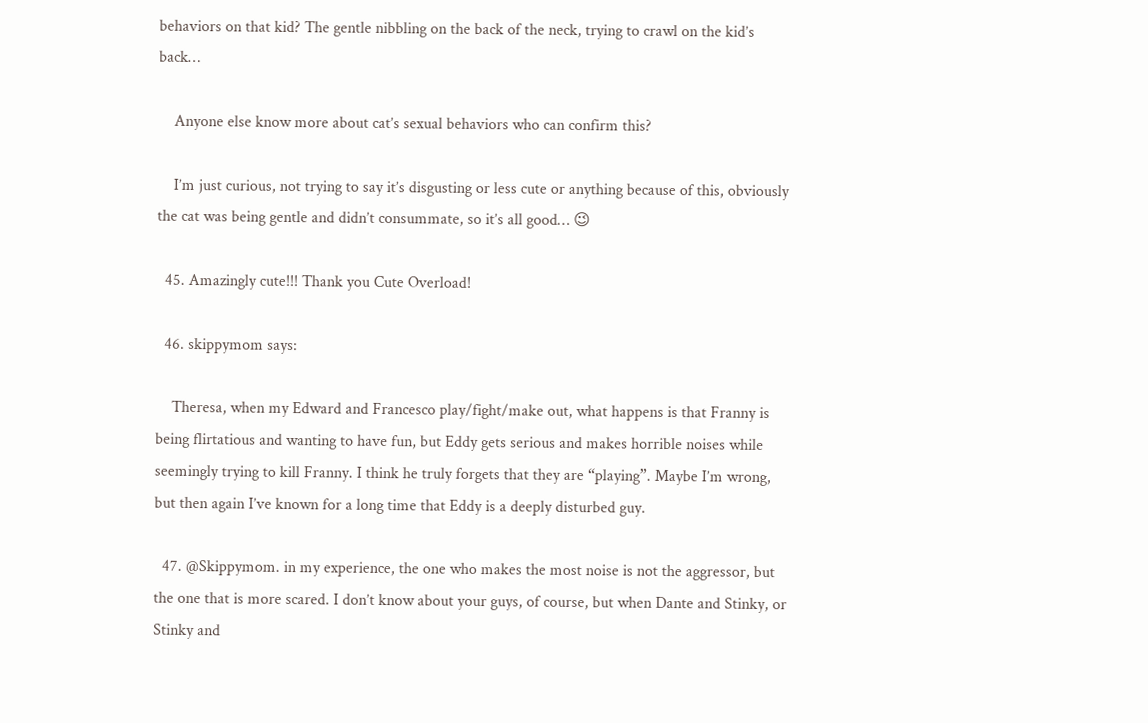behaviors on that kid? The gentle nibbling on the back of the neck, trying to crawl on the kid’s back…

    Anyone else know more about cat’s sexual behaviors who can confirm this?

    I’m just curious, not trying to say it’s disgusting or less cute or anything because of this, obviously the cat was being gentle and didn’t consummate, so it’s all good… 😉

  45. Amazingly cute!!! Thank you Cute Overload!

  46. skippymom says:

    Theresa, when my Edward and Francesco play/fight/make out, what happens is that Franny is being flirtatious and wanting to have fun, but Eddy gets serious and makes horrible noises while seemingly trying to kill Franny. I think he truly forgets that they are “playing”. Maybe I’m wrong, but then again I’ve known for a long time that Eddy is a deeply disturbed guy.

  47. @Skippymom. in my experience, the one who makes the most noise is not the aggressor, but the one that is more scared. I don’t know about your guys, of course, but when Dante and Stinky, or Stinky and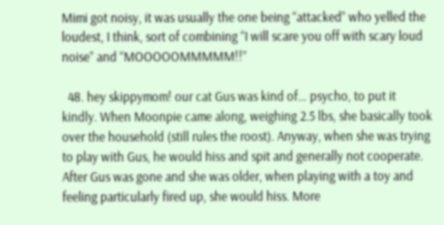Mimi got noisy, it was usually the one being “attacked” who yelled the loudest, I think, sort of combining “I will scare you off with scary loud noise” and “MOOOOOMMMMM!!”

  48. hey skippymom! our cat Gus was kind of… psycho, to put it kindly. When Moonpie came along, weighing 2.5 lbs, she basically took over the household (still rules the roost). Anyway, when she was trying to play with Gus, he would hiss and spit and generally not cooperate. After Gus was gone and she was older, when playing with a toy and feeling particularly fired up, she would hiss. More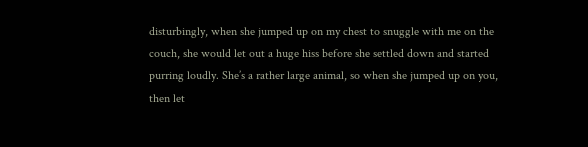disturbingly, when she jumped up on my chest to snuggle with me on the couch, she would let out a huge hiss before she settled down and started purring loudly. She’s a rather large animal, so when she jumped up on you, then let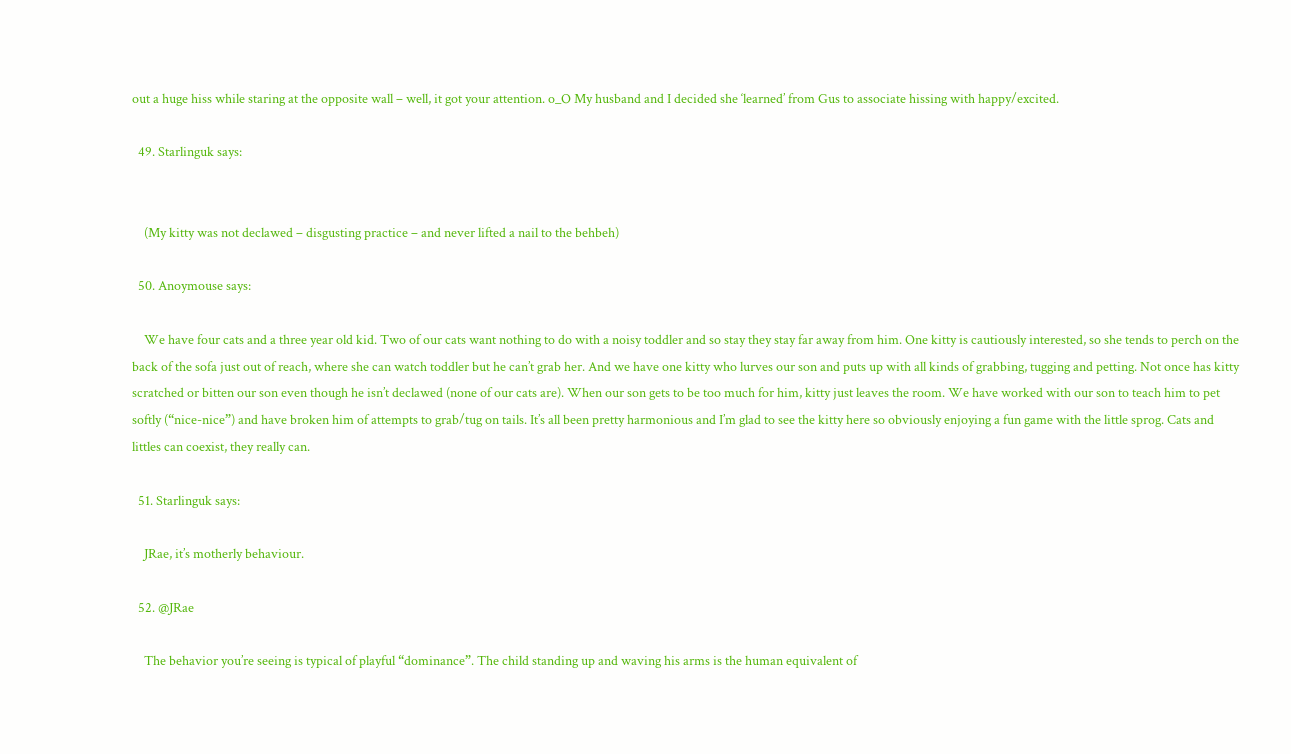out a huge hiss while staring at the opposite wall – well, it got your attention. o_O My husband and I decided she ‘learned’ from Gus to associate hissing with happy/excited.

  49. Starlinguk says:


    (My kitty was not declawed – disgusting practice – and never lifted a nail to the behbeh)

  50. Anoymouse says:

    We have four cats and a three year old kid. Two of our cats want nothing to do with a noisy toddler and so stay they stay far away from him. One kitty is cautiously interested, so she tends to perch on the back of the sofa just out of reach, where she can watch toddler but he can’t grab her. And we have one kitty who lurves our son and puts up with all kinds of grabbing, tugging and petting. Not once has kitty scratched or bitten our son even though he isn’t declawed (none of our cats are). When our son gets to be too much for him, kitty just leaves the room. We have worked with our son to teach him to pet softly (“nice-nice”) and have broken him of attempts to grab/tug on tails. It’s all been pretty harmonious and I’m glad to see the kitty here so obviously enjoying a fun game with the little sprog. Cats and littles can coexist, they really can.

  51. Starlinguk says:

    JRae, it’s motherly behaviour.

  52. @JRae

    The behavior you’re seeing is typical of playful “dominance”. The child standing up and waving his arms is the human equivalent of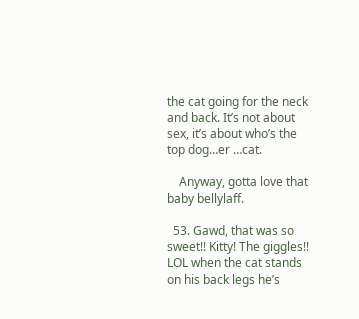the cat going for the neck and back. It’s not about sex, it’s about who’s the top dog…er …cat.

    Anyway, gotta love that baby bellylaff.

  53. Gawd, that was so sweet!! Kitty! The giggles!! LOL when the cat stands on his back legs he’s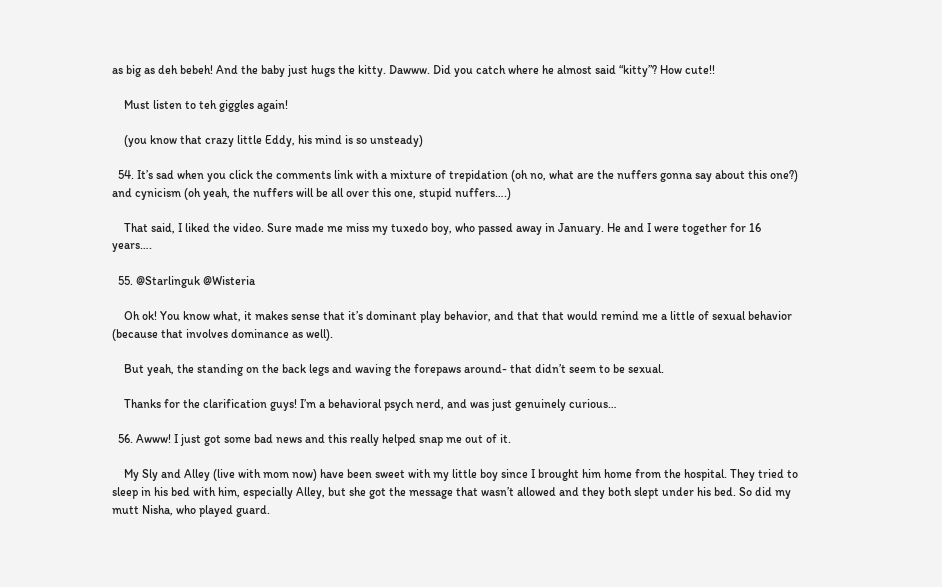as big as deh bebeh! And the baby just hugs the kitty. Dawww. Did you catch where he almost said “kitty”? How cute!!

    Must listen to teh giggles again!

    (you know that crazy little Eddy, his mind is so unsteady)

  54. It’s sad when you click the comments link with a mixture of trepidation (oh no, what are the nuffers gonna say about this one?) and cynicism (oh yeah, the nuffers will be all over this one, stupid nuffers….)

    That said, I liked the video. Sure made me miss my tuxedo boy, who passed away in January. He and I were together for 16 years….

  55. @Starlinguk @Wisteria

    Oh ok! You know what, it makes sense that it’s dominant play behavior, and that that would remind me a little of sexual behavior (because that involves dominance as well).

    But yeah, the standing on the back legs and waving the forepaws around- that didn’t seem to be sexual.

    Thanks for the clarification guys! I’m a behavioral psych nerd, and was just genuinely curious…

  56. Awww! I just got some bad news and this really helped snap me out of it.

    My Sly and Alley (live with mom now) have been sweet with my little boy since I brought him home from the hospital. They tried to sleep in his bed with him, especially Alley, but she got the message that wasn’t allowed and they both slept under his bed. So did my mutt Nisha, who played guard.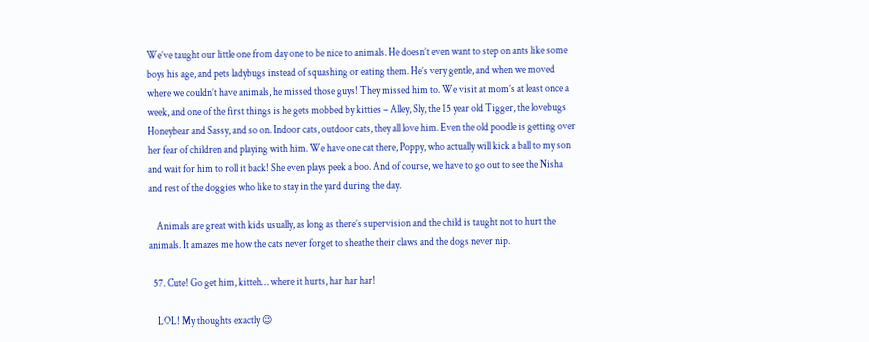We’ve taught our little one from day one to be nice to animals. He doesn’t even want to step on ants like some boys his age, and pets ladybugs instead of squashing or eating them. He’s very gentle, and when we moved where we couldn’t have animals, he missed those guys! They missed him to. We visit at mom’s at least once a week, and one of the first things is he gets mobbed by kitties – Alley, Sly, the 15 year old Tigger, the lovebugs Honeybear and Sassy, and so on. Indoor cats, outdoor cats, they all love him. Even the old poodle is getting over her fear of children and playing with him. We have one cat there, Poppy, who actually will kick a ball to my son and wait for him to roll it back! She even plays peek a boo. And of course, we have to go out to see the Nisha and rest of the doggies who like to stay in the yard during the day.

    Animals are great with kids usually, as long as there’s supervision and the child is taught not to hurt the animals. It amazes me how the cats never forget to sheathe their claws and the dogs never nip.

  57. Cute! Go get him, kitteh… where it hurts, har har har!

    LOL! My thoughts exactly 😉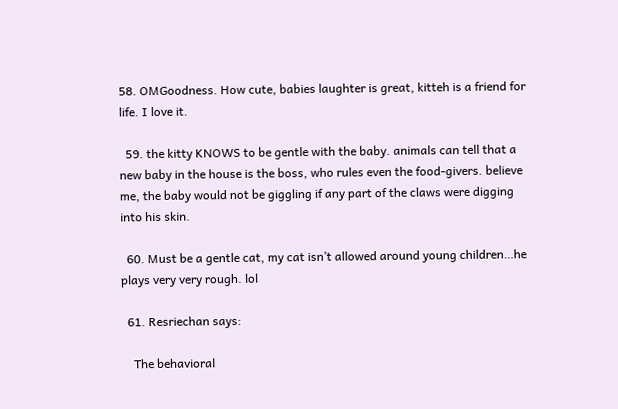58. OMGoodness. How cute, babies laughter is great, kitteh is a friend for life. I love it.

  59. the kitty KNOWS to be gentle with the baby. animals can tell that a new baby in the house is the boss, who rules even the food-givers. believe me, the baby would not be giggling if any part of the claws were digging into his skin.

  60. Must be a gentle cat, my cat isn’t allowed around young children…he plays very very rough. lol

  61. Resriechan says:

    The behavioral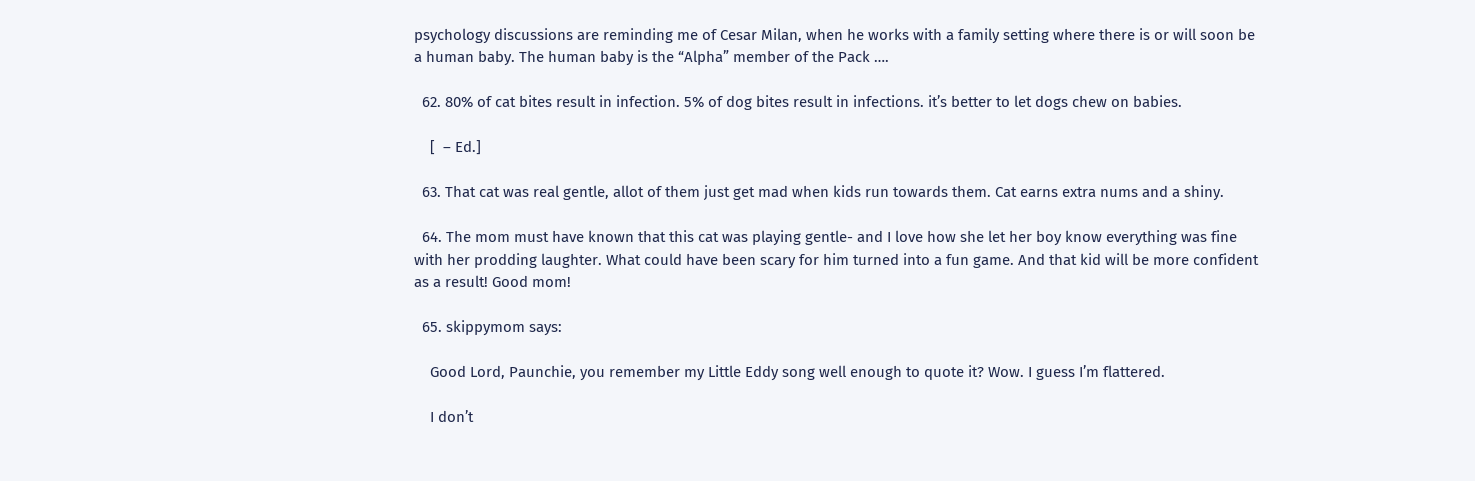psychology discussions are reminding me of Cesar Milan, when he works with a family setting where there is or will soon be a human baby. The human baby is the “Alpha” member of the Pack ….

  62. 80% of cat bites result in infection. 5% of dog bites result in infections. it’s better to let dogs chew on babies.

    [  – Ed.]

  63. That cat was real gentle, allot of them just get mad when kids run towards them. Cat earns extra nums and a shiny.

  64. The mom must have known that this cat was playing gentle- and I love how she let her boy know everything was fine with her prodding laughter. What could have been scary for him turned into a fun game. And that kid will be more confident as a result! Good mom!

  65. skippymom says:

    Good Lord, Paunchie, you remember my Little Eddy song well enough to quote it? Wow. I guess I’m flattered.

    I don’t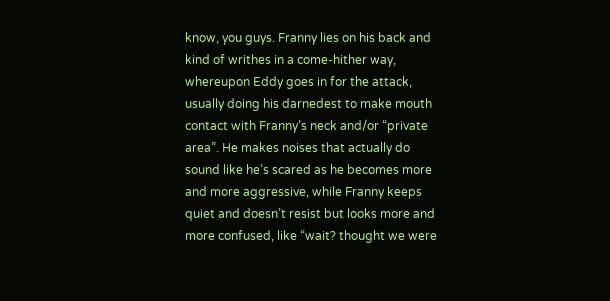know, you guys. Franny lies on his back and kind of writhes in a come-hither way, whereupon Eddy goes in for the attack, usually doing his darnedest to make mouth contact with Franny’s neck and/or “private area”. He makes noises that actually do sound like he’s scared as he becomes more and more aggressive, while Franny keeps quiet and doesn’t resist but looks more and more confused, like “wait? thought we were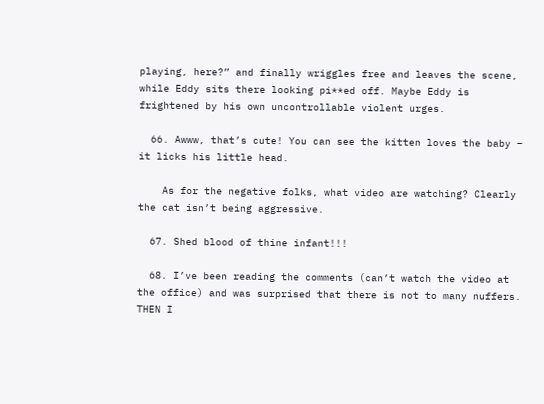playing, here?” and finally wriggles free and leaves the scene, while Eddy sits there looking pi**ed off. Maybe Eddy is frightened by his own uncontrollable violent urges.

  66. Awww, that’s cute! You can see the kitten loves the baby – it licks his little head.

    As for the negative folks, what video are watching? Clearly the cat isn’t being aggressive.

  67. Shed blood of thine infant!!!

  68. I’ve been reading the comments (can’t watch the video at the office) and was surprised that there is not to many nuffers. THEN I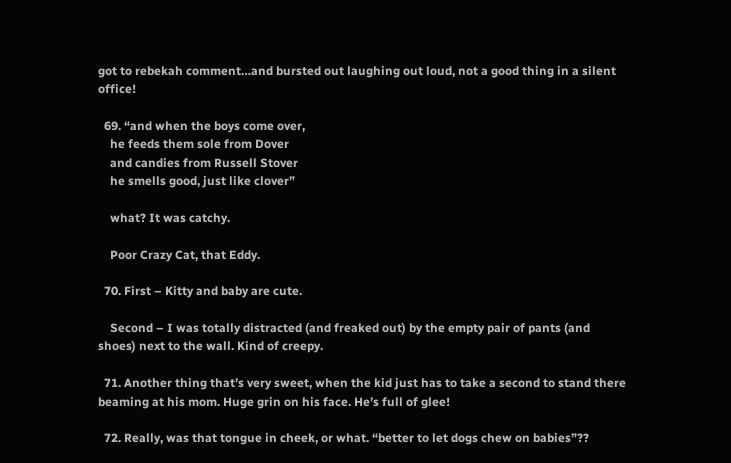got to rebekah comment…and bursted out laughing out loud, not a good thing in a silent office!

  69. “and when the boys come over,
    he feeds them sole from Dover
    and candies from Russell Stover
    he smells good, just like clover”

    what? It was catchy.

    Poor Crazy Cat, that Eddy.

  70. First – Kitty and baby are cute.

    Second – I was totally distracted (and freaked out) by the empty pair of pants (and shoes) next to the wall. Kind of creepy.

  71. Another thing that’s very sweet, when the kid just has to take a second to stand there beaming at his mom. Huge grin on his face. He’s full of glee!

  72. Really, was that tongue in cheek, or what. “better to let dogs chew on babies”??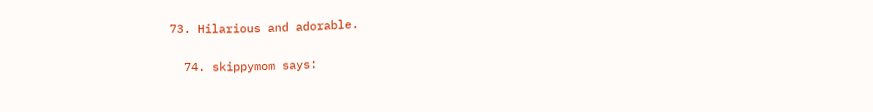73. Hilarious and adorable.

  74. skippymom says: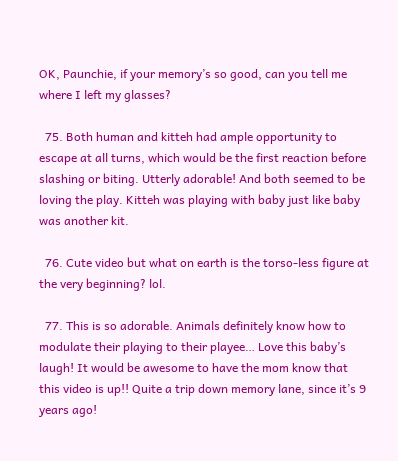OK, Paunchie, if your memory’s so good, can you tell me where I left my glasses?

  75. Both human and kitteh had ample opportunity to escape at all turns, which would be the first reaction before slashing or biting. Utterly adorable! And both seemed to be loving the play. Kitteh was playing with baby just like baby was another kit.

  76. Cute video but what on earth is the torso-less figure at the very beginning? lol.

  77. This is so adorable. Animals definitely know how to modulate their playing to their playee… Love this baby’s laugh! It would be awesome to have the mom know that this video is up!! Quite a trip down memory lane, since it’s 9 years ago!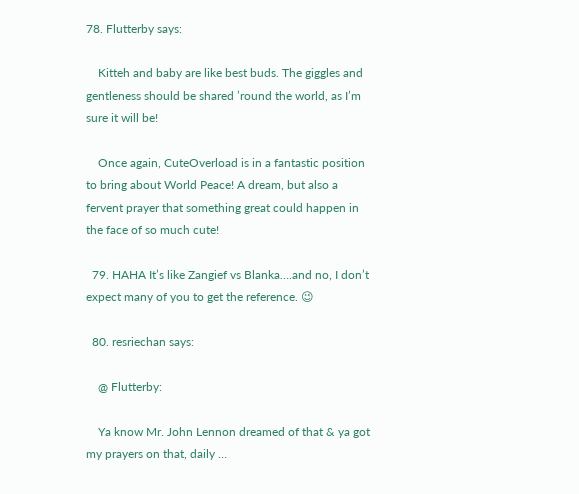78. Flutterby says:

    Kitteh and baby are like best buds. The giggles and gentleness should be shared ’round the world, as I’m sure it will be!

    Once again, CuteOverload is in a fantastic position to bring about World Peace! A dream, but also a fervent prayer that something great could happen in the face of so much cute!

  79. HAHA It’s like Zangief vs Blanka….and no, I don’t expect many of you to get the reference. 😉

  80. resriechan says:

    @ Flutterby:

    Ya know Mr. John Lennon dreamed of that & ya got my prayers on that, daily …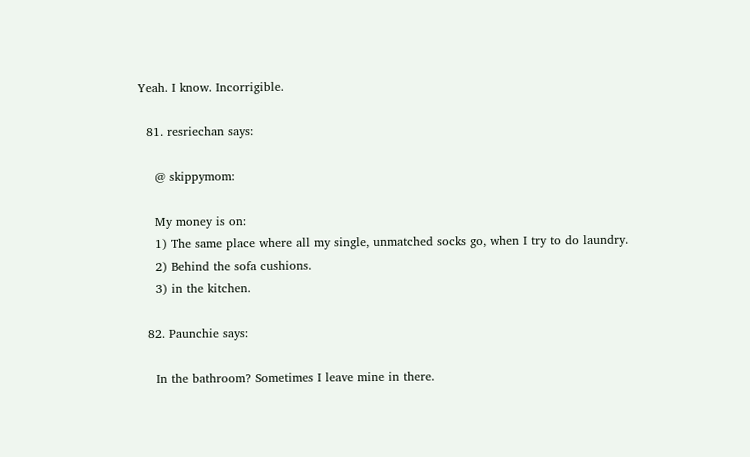Yeah. I know. Incorrigible.

  81. resriechan says:

    @ skippymom:

    My money is on:
    1) The same place where all my single, unmatched socks go, when I try to do laundry.
    2) Behind the sofa cushions.
    3) in the kitchen.

  82. Paunchie says:

    In the bathroom? Sometimes I leave mine in there.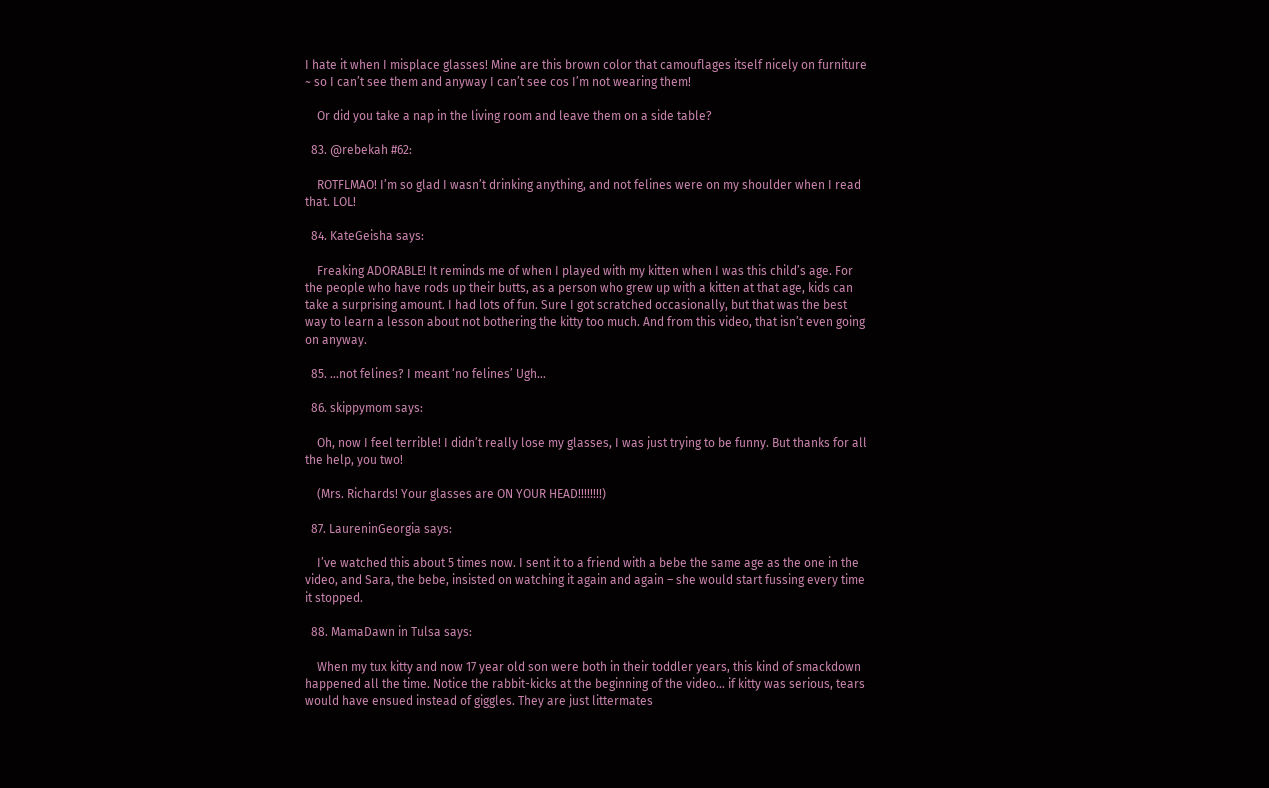I hate it when I misplace glasses! Mine are this brown color that camouflages itself nicely on furniture ~ so I can’t see them and anyway I can’t see cos I’m not wearing them!

    Or did you take a nap in the living room and leave them on a side table?

  83. @rebekah #62:

    ROTFLMAO! I’m so glad I wasn’t drinking anything, and not felines were on my shoulder when I read that. LOL!

  84. KateGeisha says:

    Freaking ADORABLE! It reminds me of when I played with my kitten when I was this child’s age. For the people who have rods up their butts, as a person who grew up with a kitten at that age, kids can take a surprising amount. I had lots of fun. Sure I got scratched occasionally, but that was the best way to learn a lesson about not bothering the kitty too much. And from this video, that isn’t even going on anyway.

  85. …not felines? I meant ‘no felines’ Ugh…

  86. skippymom says:

    Oh, now I feel terrible! I didn’t really lose my glasses, I was just trying to be funny. But thanks for all the help, you two!

    (Mrs. Richards! Your glasses are ON YOUR HEAD!!!!!!!!)

  87. LaureninGeorgia says:

    I’ve watched this about 5 times now. I sent it to a friend with a bebe the same age as the one in the video, and Sara, the bebe, insisted on watching it again and again – she would start fussing every time it stopped.

  88. MamaDawn in Tulsa says:

    When my tux kitty and now 17 year old son were both in their toddler years, this kind of smackdown happened all the time. Notice the rabbit-kicks at the beginning of the video… if kitty was serious, tears would have ensued instead of giggles. They are just littermates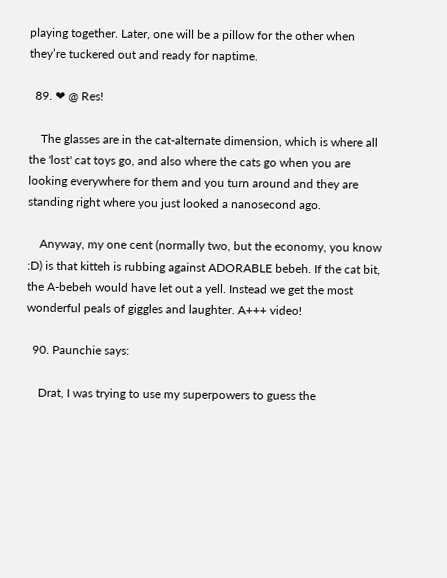playing together. Later, one will be a pillow for the other when they’re tuckered out and ready for naptime.

  89. ❤ @ Res!

    The glasses are in the cat-alternate dimension, which is where all the 'lost' cat toys go, and also where the cats go when you are looking everywhere for them and you turn around and they are standing right where you just looked a nanosecond ago.

    Anyway, my one cent (normally two, but the economy, you know :D) is that kitteh is rubbing against ADORABLE bebeh. If the cat bit, the A-bebeh would have let out a yell. Instead we get the most wonderful peals of giggles and laughter. A+++ video!

  90. Paunchie says:

    Drat, I was trying to use my superpowers to guess the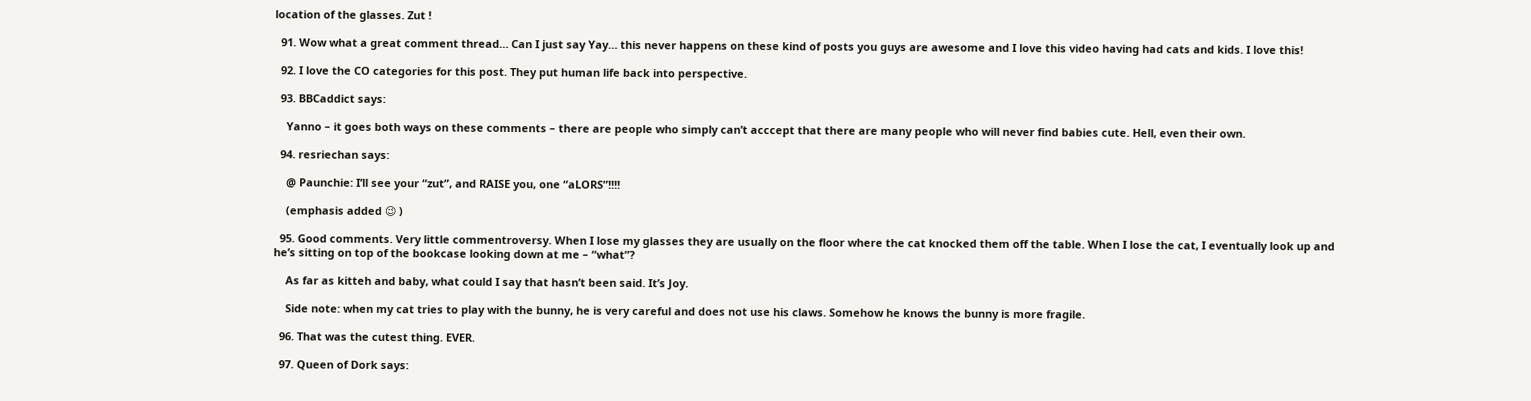location of the glasses. Zut !

  91. Wow what a great comment thread… Can I just say Yay… this never happens on these kind of posts you guys are awesome and I love this video having had cats and kids. I love this!

  92. I love the CO categories for this post. They put human life back into perspective.

  93. BBCaddict says:

    Yanno – it goes both ways on these comments – there are people who simply can’t acccept that there are many people who will never find babies cute. Hell, even their own.

  94. resriechan says:

    @ Paunchie: I’ll see your “zut”, and RAISE you, one “aLORS”!!!!

    (emphasis added 😉 )

  95. Good comments. Very little commentroversy. When I lose my glasses they are usually on the floor where the cat knocked them off the table. When I lose the cat, I eventually look up and he’s sitting on top of the bookcase looking down at me – “what”?

    As far as kitteh and baby, what could I say that hasn’t been said. It’s Joy.

    Side note: when my cat tries to play with the bunny, he is very careful and does not use his claws. Somehow he knows the bunny is more fragile.

  96. That was the cutest thing. EVER.

  97. Queen of Dork says: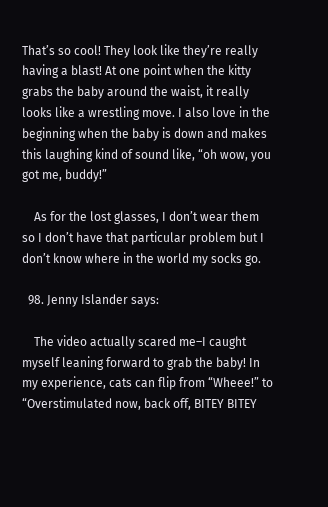That’s so cool! They look like they’re really having a blast! At one point when the kitty grabs the baby around the waist, it really looks like a wrestling move. I also love in the beginning when the baby is down and makes this laughing kind of sound like, “oh wow, you got me, buddy!”

    As for the lost glasses, I don’t wear them so I don’t have that particular problem but I don’t know where in the world my socks go.

  98. Jenny Islander says:

    The video actually scared me–I caught myself leaning forward to grab the baby! In my experience, cats can flip from “Wheee!” to “Overstimulated now, back off, BITEY BITEY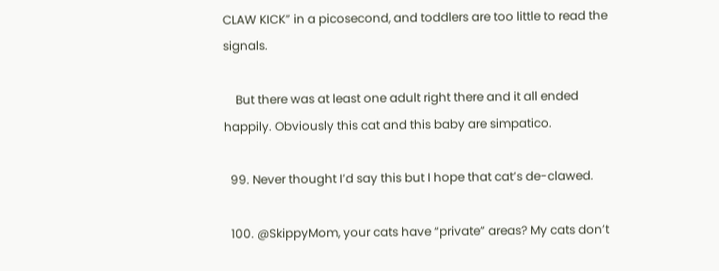CLAW KICK” in a picosecond, and toddlers are too little to read the signals.

    But there was at least one adult right there and it all ended happily. Obviously this cat and this baby are simpatico.

  99. Never thought I’d say this but I hope that cat’s de-clawed.

  100. @SkippyMom, your cats have “private” areas? My cats don’t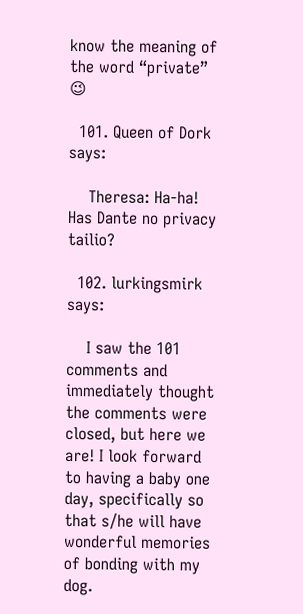know the meaning of the word “private” 😉

  101. Queen of Dork says:

    Theresa: Ha-ha! Has Dante no privacy tailio?

  102. lurkingsmirk says:

    I saw the 101 comments and immediately thought the comments were closed, but here we are! I look forward to having a baby one day, specifically so that s/he will have wonderful memories of bonding with my dog.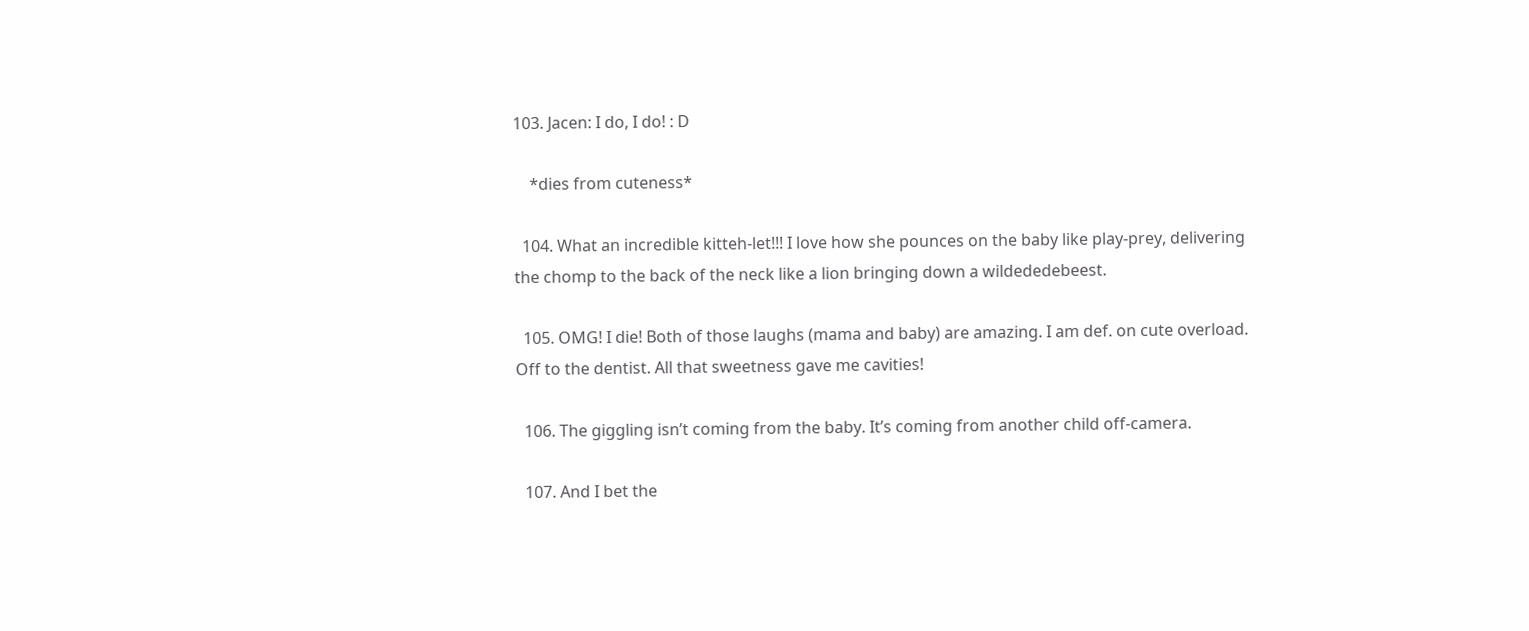103. Jacen: I do, I do! : D

    *dies from cuteness*

  104. What an incredible kitteh-let!!! I love how she pounces on the baby like play-prey, delivering the chomp to the back of the neck like a lion bringing down a wildededebeest.

  105. OMG! I die! Both of those laughs (mama and baby) are amazing. I am def. on cute overload. Off to the dentist. All that sweetness gave me cavities!

  106. The giggling isn’t coming from the baby. It’s coming from another child off-camera.

  107. And I bet the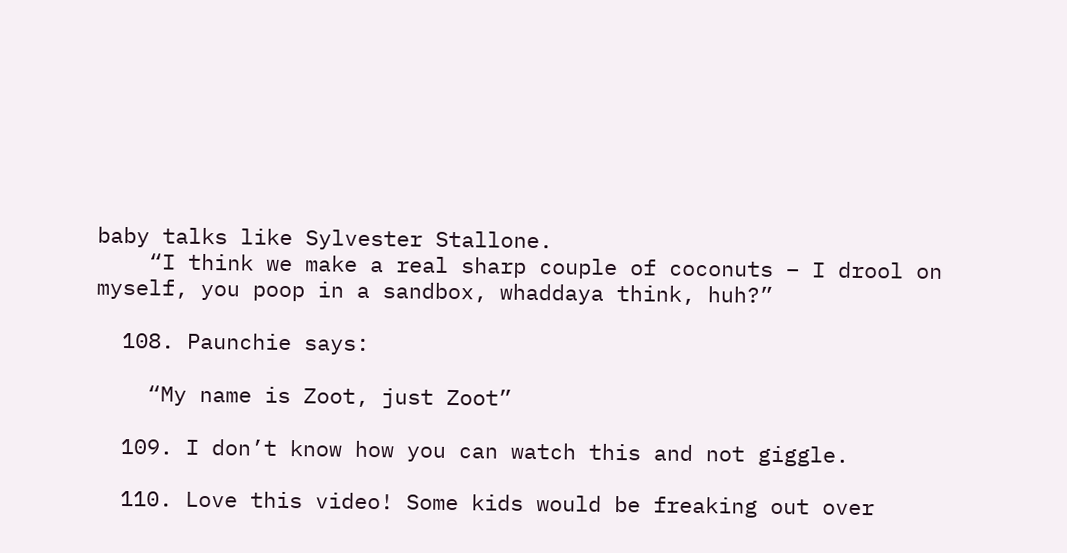baby talks like Sylvester Stallone.
    “I think we make a real sharp couple of coconuts – I drool on myself, you poop in a sandbox, whaddaya think, huh?”

  108. Paunchie says:

    “My name is Zoot, just Zoot”

  109. I don’t know how you can watch this and not giggle.

  110. Love this video! Some kids would be freaking out over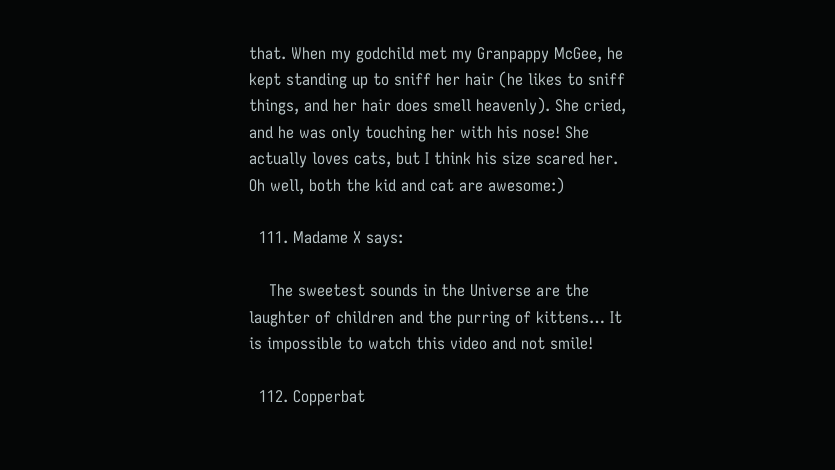that. When my godchild met my Granpappy McGee, he kept standing up to sniff her hair (he likes to sniff things, and her hair does smell heavenly). She cried, and he was only touching her with his nose! She actually loves cats, but I think his size scared her. Oh well, both the kid and cat are awesome:)

  111. Madame X says:

    The sweetest sounds in the Universe are the laughter of children and the purring of kittens… It is impossible to watch this video and not smile!

  112. Copperbat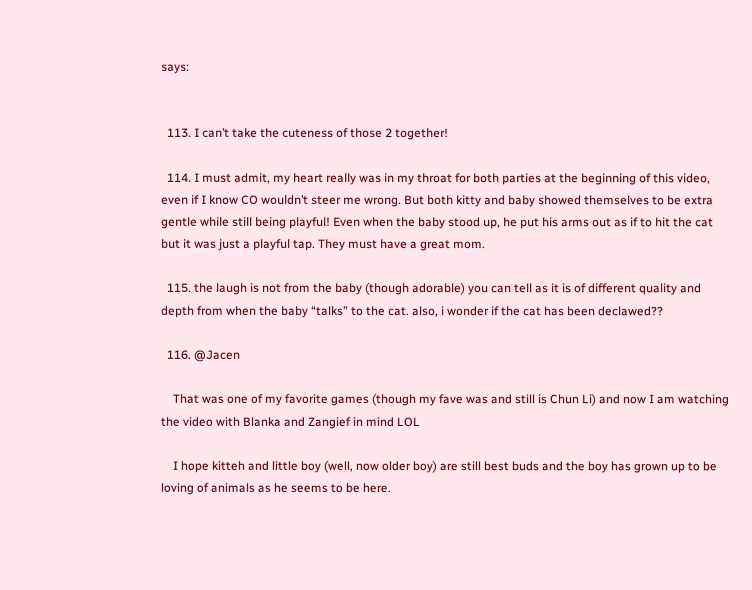says:


  113. I can’t take the cuteness of those 2 together!

  114. I must admit, my heart really was in my throat for both parties at the beginning of this video, even if I know CO wouldn’t steer me wrong. But both kitty and baby showed themselves to be extra gentle while still being playful! Even when the baby stood up, he put his arms out as if to hit the cat but it was just a playful tap. They must have a great mom.

  115. the laugh is not from the baby (though adorable) you can tell as it is of different quality and depth from when the baby “talks” to the cat. also, i wonder if the cat has been declawed??

  116. @Jacen

    That was one of my favorite games (though my fave was and still is Chun Li) and now I am watching the video with Blanka and Zangief in mind LOL

    I hope kitteh and little boy (well, now older boy) are still best buds and the boy has grown up to be loving of animals as he seems to be here.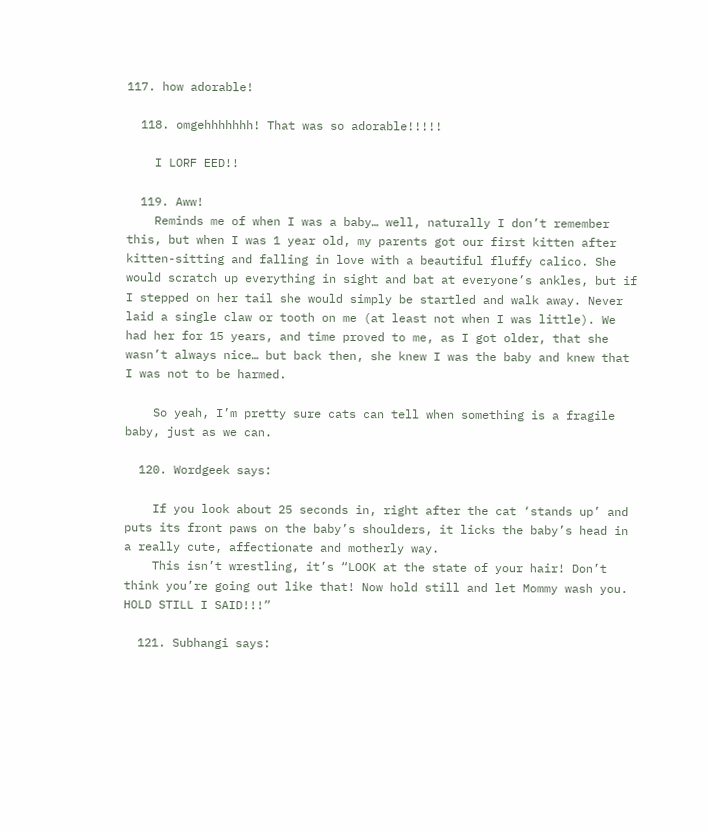117. how adorable!

  118. omgehhhhhhh! That was so adorable!!!!!

    I LORF EED!!

  119. Aww!
    Reminds me of when I was a baby… well, naturally I don’t remember this, but when I was 1 year old, my parents got our first kitten after kitten-sitting and falling in love with a beautiful fluffy calico. She would scratch up everything in sight and bat at everyone’s ankles, but if I stepped on her tail she would simply be startled and walk away. Never laid a single claw or tooth on me (at least not when I was little). We had her for 15 years, and time proved to me, as I got older, that she wasn’t always nice… but back then, she knew I was the baby and knew that I was not to be harmed.

    So yeah, I’m pretty sure cats can tell when something is a fragile baby, just as we can.

  120. Wordgeek says:

    If you look about 25 seconds in, right after the cat ‘stands up’ and puts its front paws on the baby’s shoulders, it licks the baby’s head in a really cute, affectionate and motherly way.
    This isn’t wrestling, it’s “LOOK at the state of your hair! Don’t think you’re going out like that! Now hold still and let Mommy wash you. HOLD STILL I SAID!!!”

  121. Subhangi says: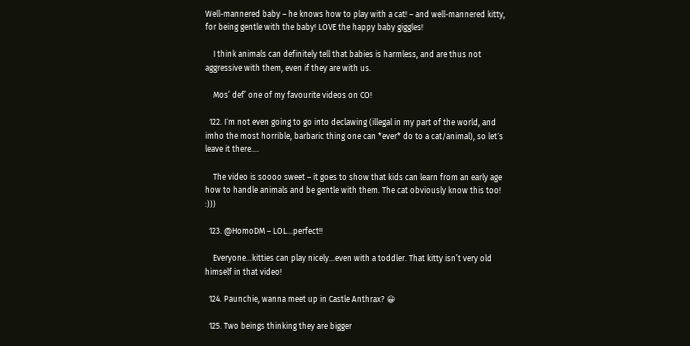Well-mannered baby – he knows how to play with a cat! – and well-mannered kitty, for being gentle with the baby! LOVE the happy baby giggles!

    I think animals can definitely tell that babies is harmless, and are thus not aggressive with them, even if they are with us.

    Mos’ def’ one of my favourite videos on CO!

  122. I´m not even going to go into declawing (illegal in my part of the world, and imho the most horrible, barbaric thing one can *ever* do to a cat/animal), so let´s leave it there….

    The video is soooo sweet – it goes to show that kids can learn from an early age how to handle animals and be gentle with them. The cat obviously know this too! :)))

  123. @HomoDM – LOL…perfect!!

    Everyone…kitties can play nicely…even with a toddler. That kitty isn’t very old himself in that video!

  124. Paunchie, wanna meet up in Castle Anthrax? 😀

  125. Two beings thinking they are bigger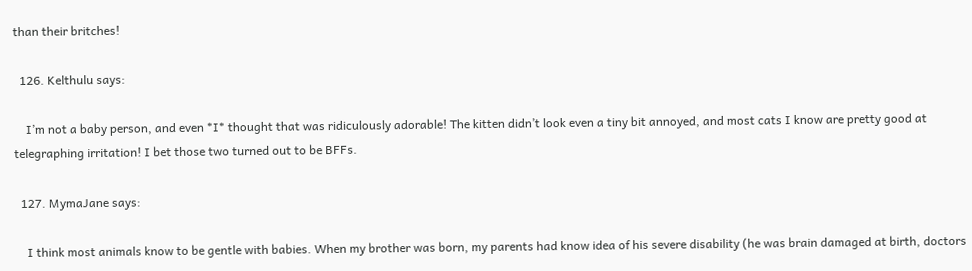than their britches!

  126. Kelthulu says:

    I’m not a baby person, and even *I* thought that was ridiculously adorable! The kitten didn’t look even a tiny bit annoyed, and most cats I know are pretty good at telegraphing irritation! I bet those two turned out to be BFFs.

  127. MymaJane says:

    I think most animals know to be gentle with babies. When my brother was born, my parents had know idea of his severe disability (he was brain damaged at birth, doctors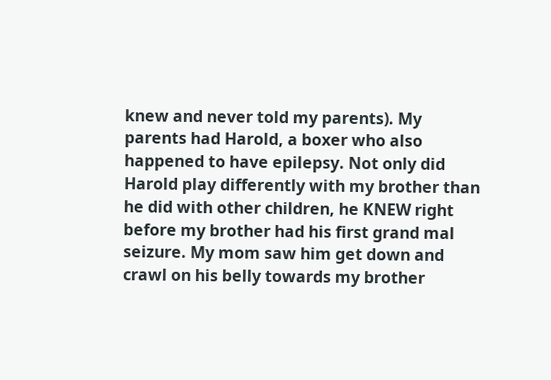knew and never told my parents). My parents had Harold, a boxer who also happened to have epilepsy. Not only did Harold play differently with my brother than he did with other children, he KNEW right before my brother had his first grand mal seizure. My mom saw him get down and crawl on his belly towards my brother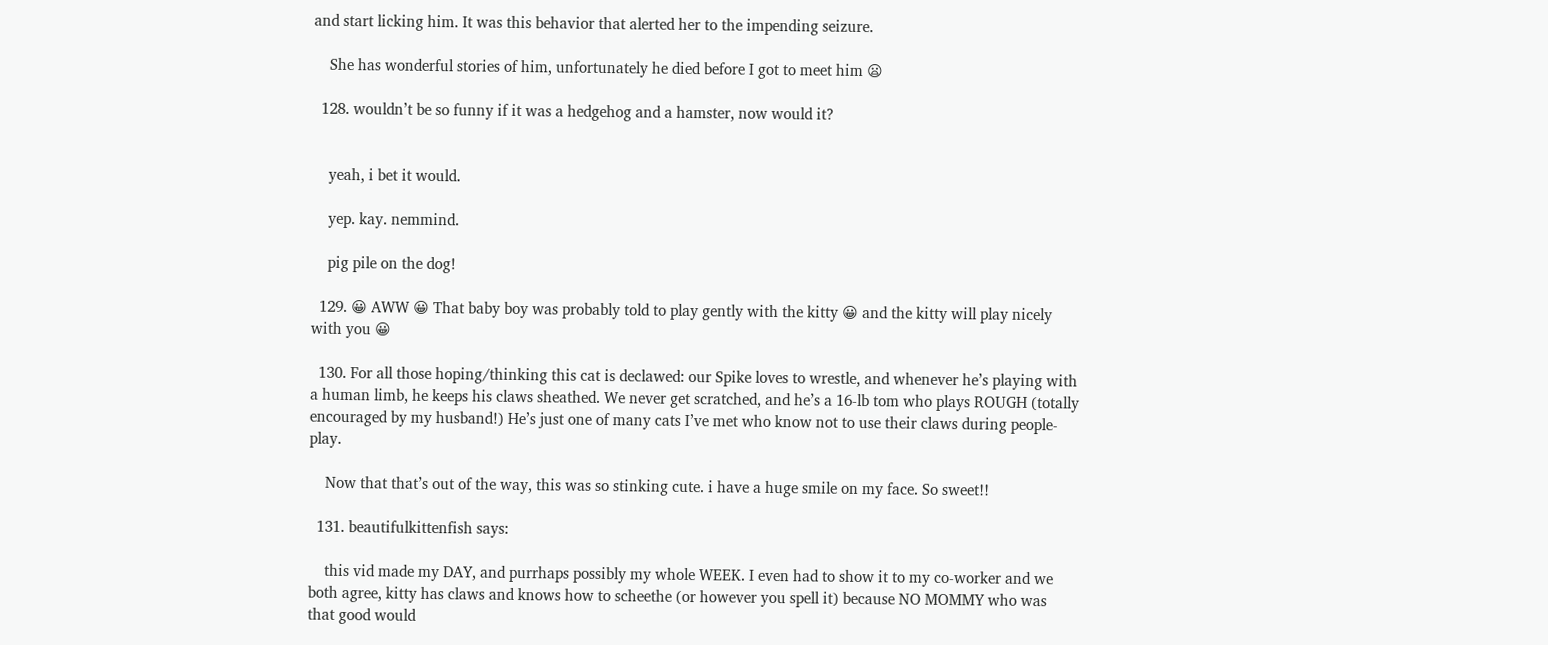and start licking him. It was this behavior that alerted her to the impending seizure.

    She has wonderful stories of him, unfortunately he died before I got to meet him 😦

  128. wouldn’t be so funny if it was a hedgehog and a hamster, now would it?


    yeah, i bet it would.

    yep. kay. nemmind.

    pig pile on the dog!

  129. 😀 AWW 😀 That baby boy was probably told to play gently with the kitty 😀 and the kitty will play nicely with you 😀

  130. For all those hoping/thinking this cat is declawed: our Spike loves to wrestle, and whenever he’s playing with a human limb, he keeps his claws sheathed. We never get scratched, and he’s a 16-lb tom who plays ROUGH (totally encouraged by my husband!) He’s just one of many cats I’ve met who know not to use their claws during people-play.

    Now that that’s out of the way, this was so stinking cute. i have a huge smile on my face. So sweet!!

  131. beautifulkittenfish says:

    this vid made my DAY, and purrhaps possibly my whole WEEK. I even had to show it to my co-worker and we both agree, kitty has claws and knows how to scheethe (or however you spell it) because NO MOMMY who was that good would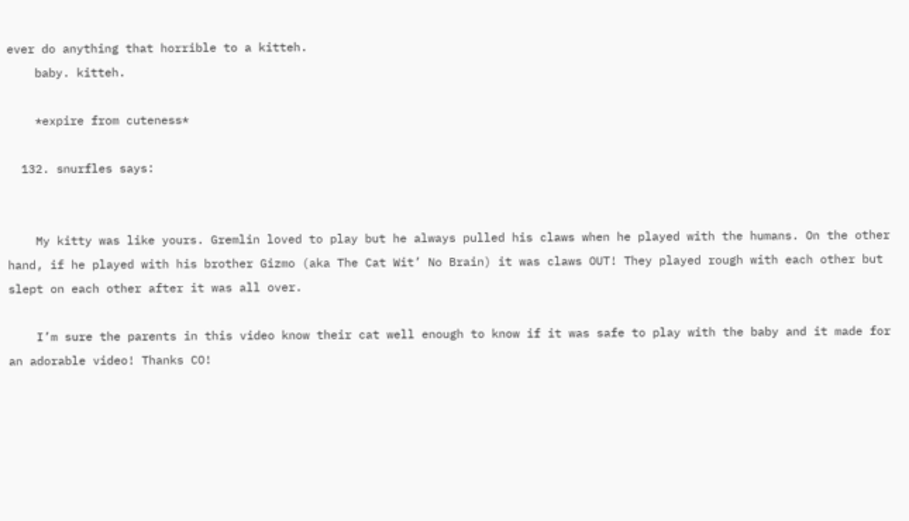ever do anything that horrible to a kitteh.
    baby. kitteh.

    *expire from cuteness*

  132. snurfles says:


    My kitty was like yours. Gremlin loved to play but he always pulled his claws when he played with the humans. On the other hand, if he played with his brother Gizmo (aka The Cat Wit’ No Brain) it was claws OUT! They played rough with each other but slept on each other after it was all over.

    I’m sure the parents in this video know their cat well enough to know if it was safe to play with the baby and it made for an adorable video! Thanks CO!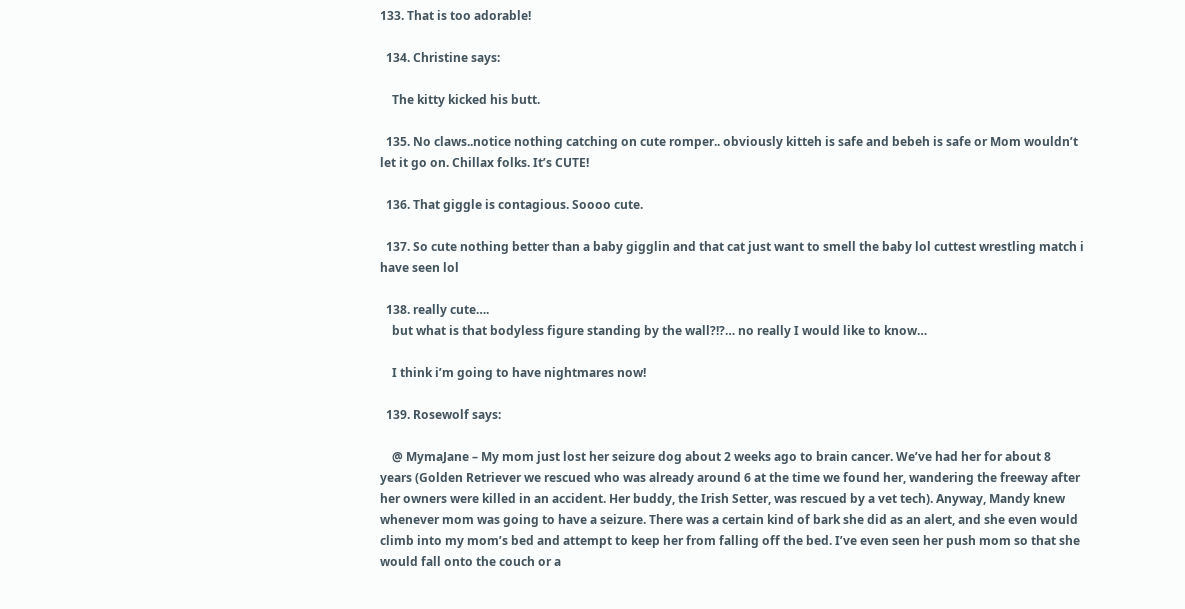133. That is too adorable!

  134. Christine says:

    The kitty kicked his butt.

  135. No claws..notice nothing catching on cute romper.. obviously kitteh is safe and bebeh is safe or Mom wouldn’t let it go on. Chillax folks. It’s CUTE!

  136. That giggle is contagious. Soooo cute.

  137. So cute nothing better than a baby gigglin and that cat just want to smell the baby lol cuttest wrestling match i have seen lol

  138. really cute….
    but what is that bodyless figure standing by the wall?!?… no really I would like to know…

    I think i’m going to have nightmares now!

  139. Rosewolf says:

    @ MymaJane – My mom just lost her seizure dog about 2 weeks ago to brain cancer. We’ve had her for about 8 years (Golden Retriever we rescued who was already around 6 at the time we found her, wandering the freeway after her owners were killed in an accident. Her buddy, the Irish Setter, was rescued by a vet tech). Anyway, Mandy knew whenever mom was going to have a seizure. There was a certain kind of bark she did as an alert, and she even would climb into my mom’s bed and attempt to keep her from falling off the bed. I’ve even seen her push mom so that she would fall onto the couch or a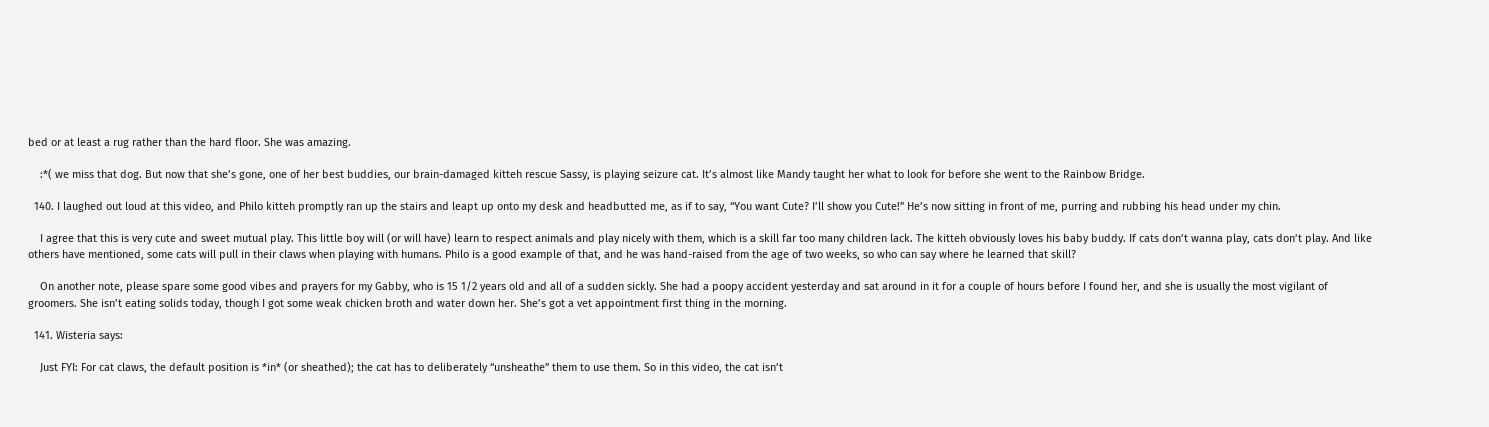bed or at least a rug rather than the hard floor. She was amazing.

    :*( we miss that dog. But now that she’s gone, one of her best buddies, our brain-damaged kitteh rescue Sassy, is playing seizure cat. It’s almost like Mandy taught her what to look for before she went to the Rainbow Bridge.

  140. I laughed out loud at this video, and Philo kitteh promptly ran up the stairs and leapt up onto my desk and headbutted me, as if to say, “You want Cute? I’ll show you Cute!” He’s now sitting in front of me, purring and rubbing his head under my chin.

    I agree that this is very cute and sweet mutual play. This little boy will (or will have) learn to respect animals and play nicely with them, which is a skill far too many children lack. The kitteh obviously loves his baby buddy. If cats don’t wanna play, cats don’t play. And like others have mentioned, some cats will pull in their claws when playing with humans. Philo is a good example of that, and he was hand-raised from the age of two weeks, so who can say where he learned that skill?

    On another note, please spare some good vibes and prayers for my Gabby, who is 15 1/2 years old and all of a sudden sickly. She had a poopy accident yesterday and sat around in it for a couple of hours before I found her, and she is usually the most vigilant of groomers. She isn’t eating solids today, though I got some weak chicken broth and water down her. She’s got a vet appointment first thing in the morning.

  141. Wisteria says:

    Just FYI: For cat claws, the default position is *in* (or sheathed); the cat has to deliberately “unsheathe” them to use them. So in this video, the cat isn’t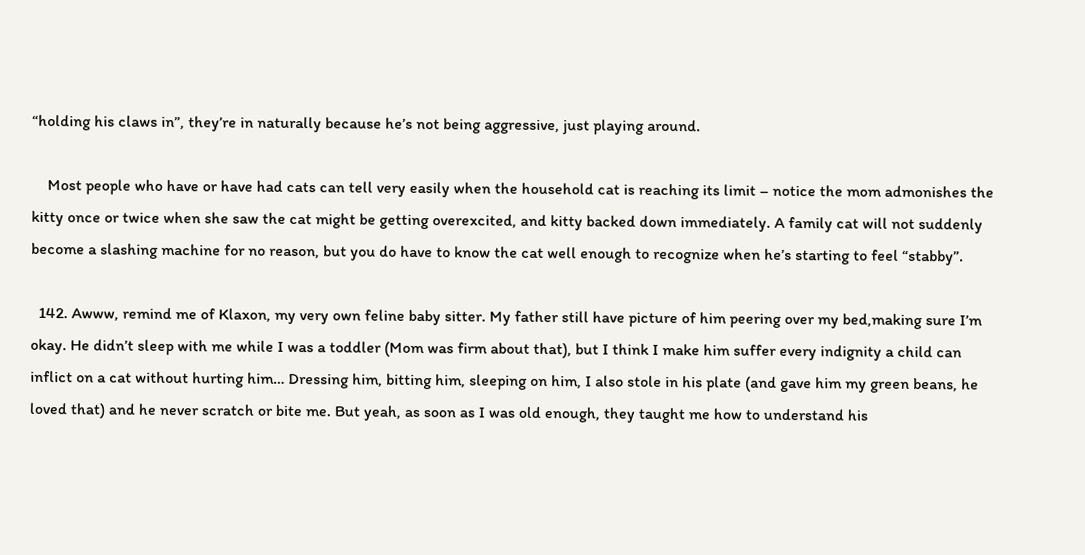“holding his claws in”, they’re in naturally because he’s not being aggressive, just playing around.

    Most people who have or have had cats can tell very easily when the household cat is reaching its limit – notice the mom admonishes the kitty once or twice when she saw the cat might be getting overexcited, and kitty backed down immediately. A family cat will not suddenly become a slashing machine for no reason, but you do have to know the cat well enough to recognize when he’s starting to feel “stabby”.

  142. Awww, remind me of Klaxon, my very own feline baby sitter. My father still have picture of him peering over my bed,making sure I’m okay. He didn’t sleep with me while I was a toddler (Mom was firm about that), but I think I make him suffer every indignity a child can inflict on a cat without hurting him… Dressing him, bitting him, sleeping on him, I also stole in his plate (and gave him my green beans, he loved that) and he never scratch or bite me. But yeah, as soon as I was old enough, they taught me how to understand his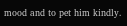mood and to pet him kindly.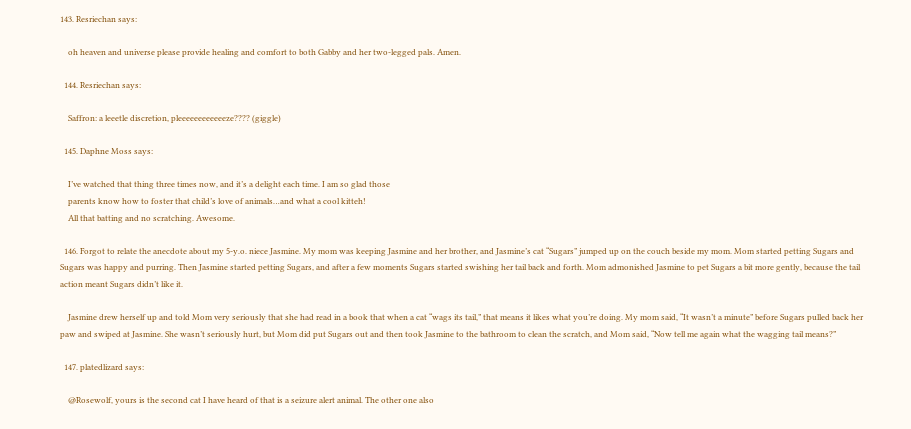143. Resriechan says:

    oh heaven and universe please provide healing and comfort to both Gabby and her two-legged pals. Amen.

  144. Resriechan says:

    Saffron: a leeetle discretion, pleeeeeeeeeeeeze???? (giggle)

  145. Daphne Moss says:

    I’ve watched that thing three times now, and it’s a delight each time. I am so glad those
    parents know how to foster that child’s love of animals…and what a cool kitteh!
    All that batting and no scratching. Awesome.

  146. Forgot to relate the anecdote about my 5-y.o. niece Jasmine. My mom was keeping Jasmine and her brother, and Jasmine’s cat “Sugars” jumped up on the couch beside my mom. Mom started petting Sugars and Sugars was happy and purring. Then Jasmine started petting Sugars, and after a few moments Sugars started swishing her tail back and forth. Mom admonished Jasmine to pet Sugars a bit more gently, because the tail action meant Sugars didn’t like it.

    Jasmine drew herself up and told Mom very seriously that she had read in a book that when a cat “wags its tail,” that means it likes what you’re doing. My mom said, “It wasn’t a minute” before Sugars pulled back her paw and swiped at Jasmine. She wasn’t seriously hurt, but Mom did put Sugars out and then took Jasmine to the bathroom to clean the scratch, and Mom said, “Now tell me again what the wagging tail means?”

  147. platedlizard says:

    @Rosewolf, yours is the second cat I have heard of that is a seizure alert animal. The other one also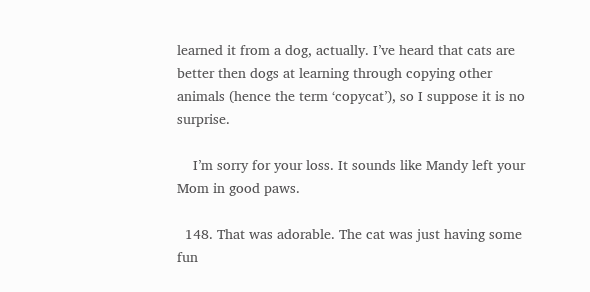learned it from a dog, actually. I’ve heard that cats are better then dogs at learning through copying other animals (hence the term ‘copycat’), so I suppose it is no surprise.

    I’m sorry for your loss. It sounds like Mandy left your Mom in good paws.

  148. That was adorable. The cat was just having some fun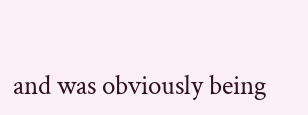and was obviously being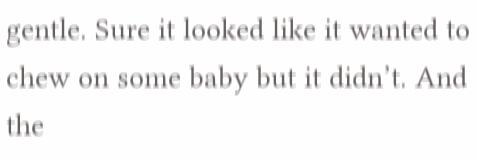gentle. Sure it looked like it wanted to chew on some baby but it didn’t. And the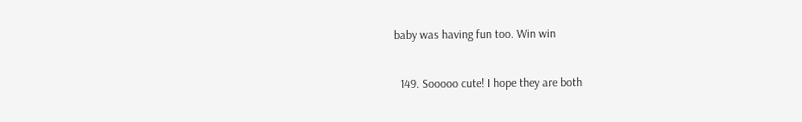baby was having fun too. Win win

  149. Sooooo cute! I hope they are both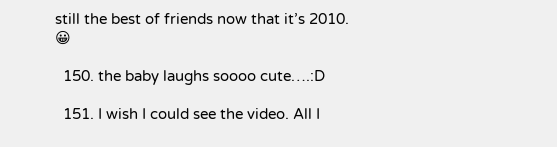still the best of friends now that it’s 2010. 😀

  150. the baby laughs soooo cute….:D

  151. I wish I could see the video. All I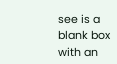see is a blank box with an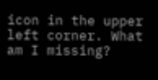icon in the upper left corner. What am I missing?